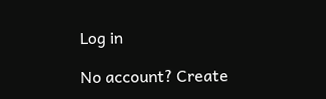Log in

No account? Create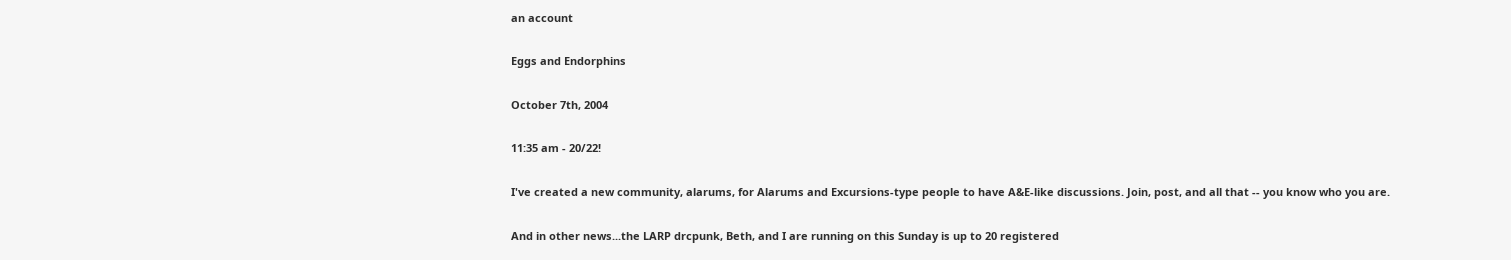an account

Eggs and Endorphins

October 7th, 2004

11:35 am - 20/22!

I've created a new community, alarums, for Alarums and Excursions-type people to have A&E-like discussions. Join, post, and all that -- you know who you are.

And in other news...the LARP drcpunk, Beth, and I are running on this Sunday is up to 20 registered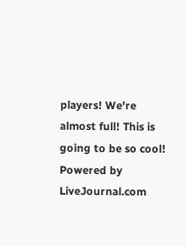players! We're almost full! This is going to be so cool!
Powered by LiveJournal.com